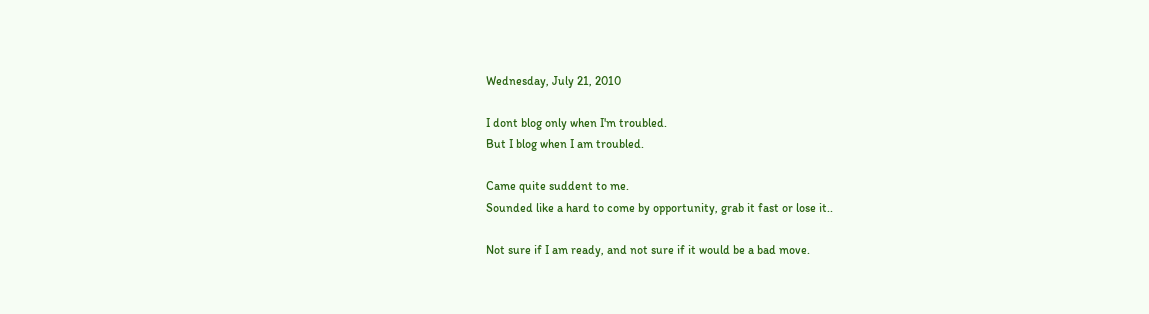Wednesday, July 21, 2010

I dont blog only when I'm troubled.
But I blog when I am troubled.

Came quite suddent to me.
Sounded like a hard to come by opportunity, grab it fast or lose it..

Not sure if I am ready, and not sure if it would be a bad move.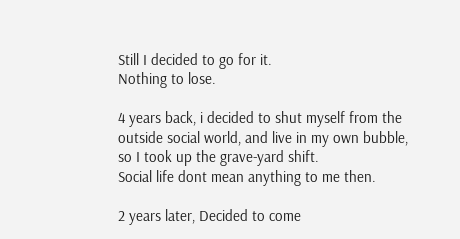Still I decided to go for it.
Nothing to lose.

4 years back, i decided to shut myself from the outside social world, and live in my own bubble, so I took up the grave-yard shift.
Social life dont mean anything to me then.

2 years later, Decided to come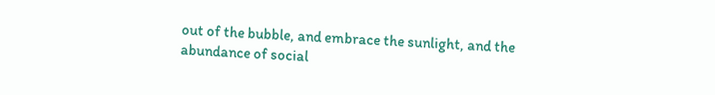out of the bubble, and embrace the sunlight, and the abundance of social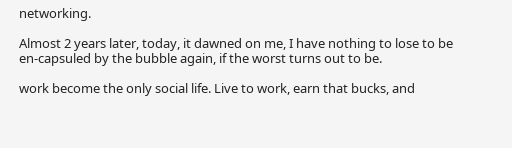networking.

Almost 2 years later, today, it dawned on me, I have nothing to lose to be en-capsuled by the bubble again, if the worst turns out to be.

work become the only social life. Live to work, earn that bucks, and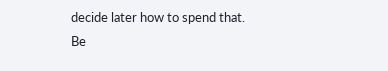decide later how to spend that.
Be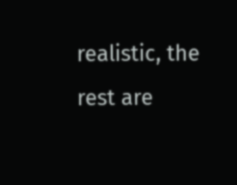realistic, the rest are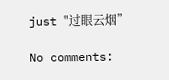just "过眼云烟”

No comments: